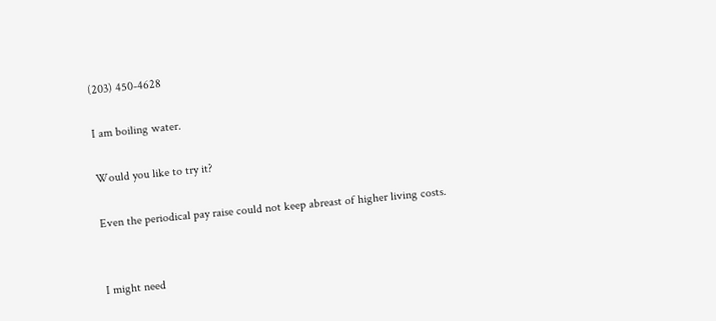(203) 450-4628

I am boiling water.

Would you like to try it?

Even the periodical pay raise could not keep abreast of higher living costs.


I might need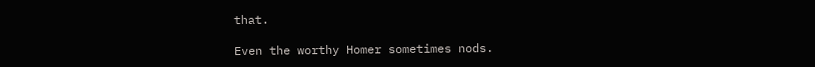that.

Even the worthy Homer sometimes nods.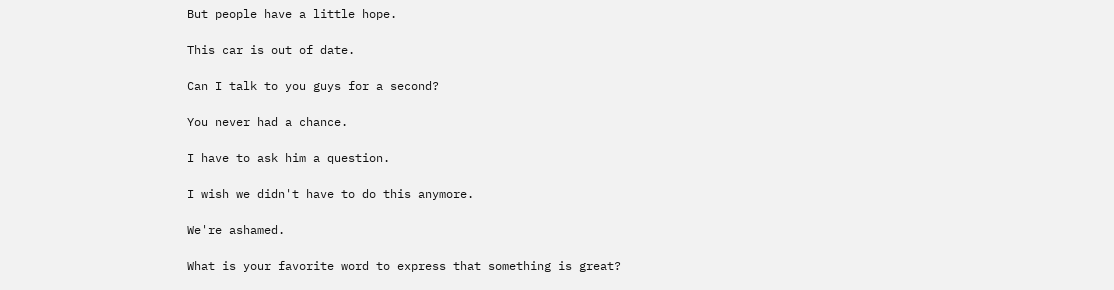But people have a little hope.

This car is out of date.

Can I talk to you guys for a second?

You never had a chance.

I have to ask him a question.

I wish we didn't have to do this anymore.

We're ashamed.

What is your favorite word to express that something is great?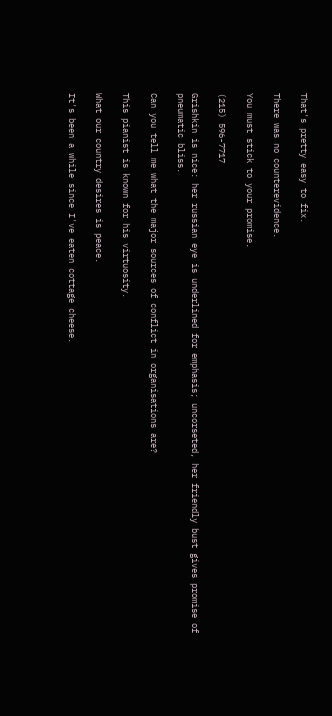That's pretty easy to fix.

There was no counterevidence.

You must stick to your promise.

(215) 596-7717

Grishkin is nice: her russian eye is underlined for emphasis; uncorseted, her friendly bust gives promise of pneumatic bliss.

Can you tell me what the major sources of conflict in organisations are?

This pianist is known for his virtuosity.

What our country desires is peace.

It's been a while since I've eaten cottage cheese.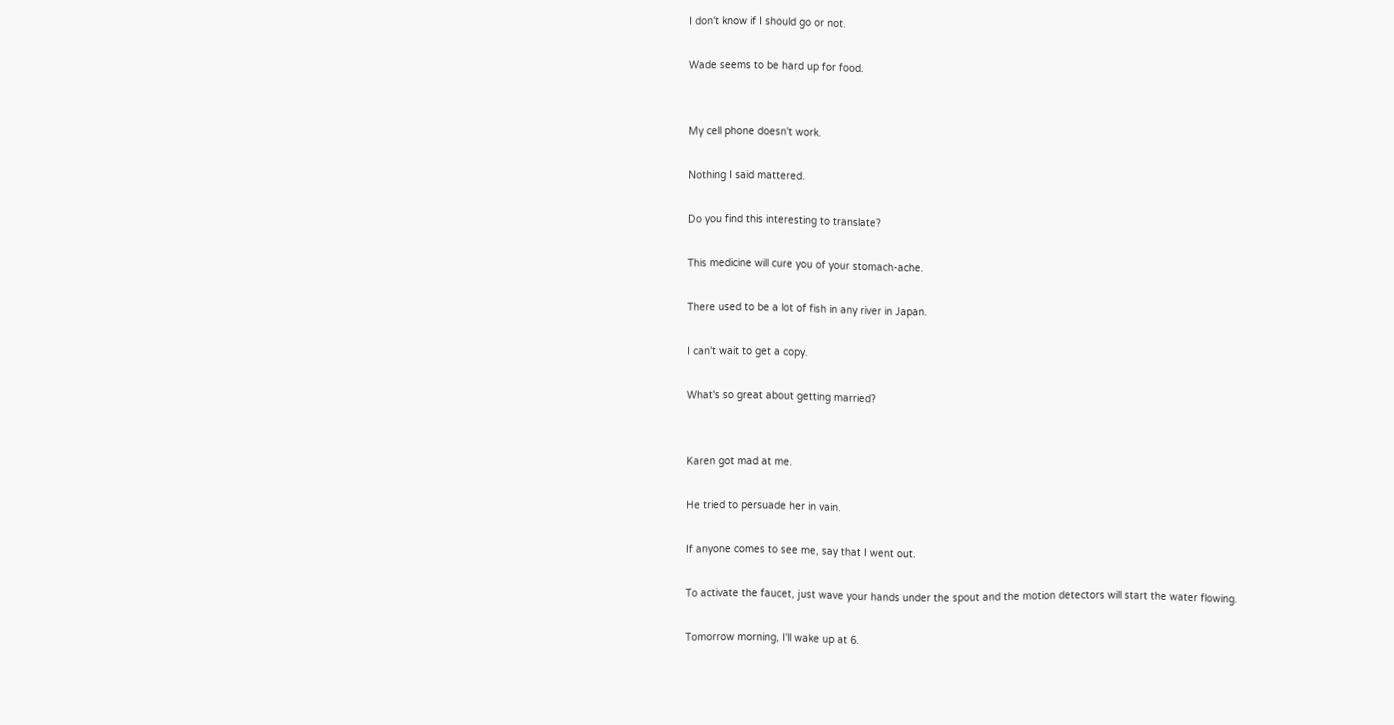I don't know if I should go or not.

Wade seems to be hard up for food.


My cell phone doesn't work.

Nothing I said mattered.

Do you find this interesting to translate?

This medicine will cure you of your stomach-ache.

There used to be a lot of fish in any river in Japan.

I can't wait to get a copy.

What's so great about getting married?


Karen got mad at me.

He tried to persuade her in vain.

If anyone comes to see me, say that I went out.

To activate the faucet, just wave your hands under the spout and the motion detectors will start the water flowing.

Tomorrow morning, I'll wake up at 6.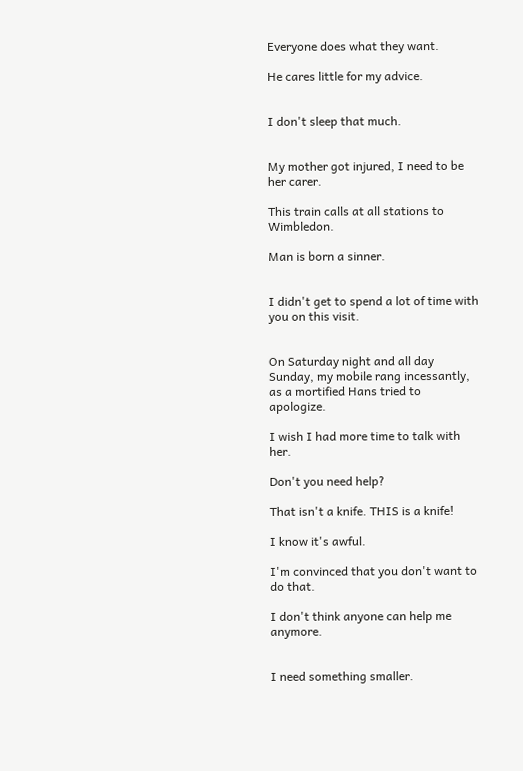Everyone does what they want.

He cares little for my advice.


I don't sleep that much.


My mother got injured, I need to be her carer.

This train calls at all stations to Wimbledon.

Man is born a sinner.


I didn't get to spend a lot of time with you on this visit.


On Saturday night and all day Sunday, my mobile rang incessantly, as a mortified Hans tried to apologize.

I wish I had more time to talk with her.

Don't you need help?

That isn't a knife. THIS is a knife!

I know it's awful.

I'm convinced that you don't want to do that.

I don't think anyone can help me anymore.


I need something smaller.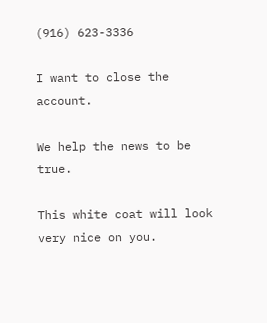(916) 623-3336

I want to close the account.

We help the news to be true.

This white coat will look very nice on you.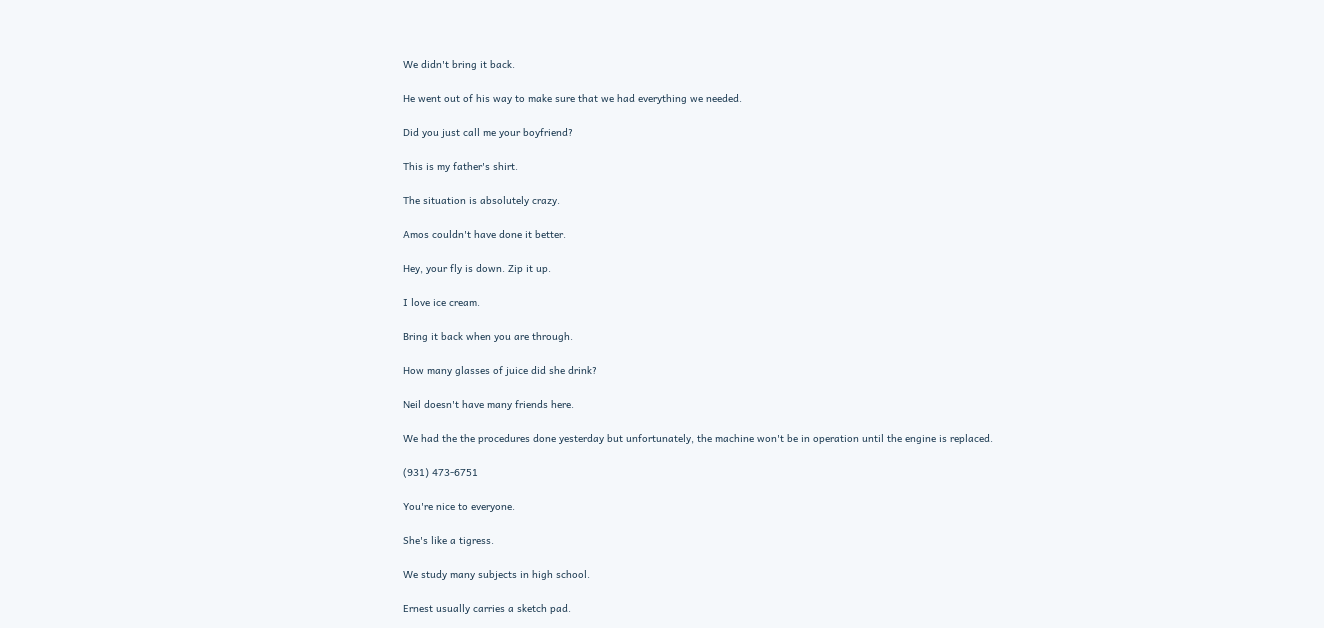We didn't bring it back.

He went out of his way to make sure that we had everything we needed.

Did you just call me your boyfriend?

This is my father's shirt.

The situation is absolutely crazy.

Amos couldn't have done it better.

Hey, your fly is down. Zip it up.

I love ice cream.

Bring it back when you are through.

How many glasses of juice did she drink?

Neil doesn't have many friends here.

We had the the procedures done yesterday but unfortunately, the machine won't be in operation until the engine is replaced.

(931) 473-6751

You're nice to everyone.

She's like a tigress.

We study many subjects in high school.

Ernest usually carries a sketch pad.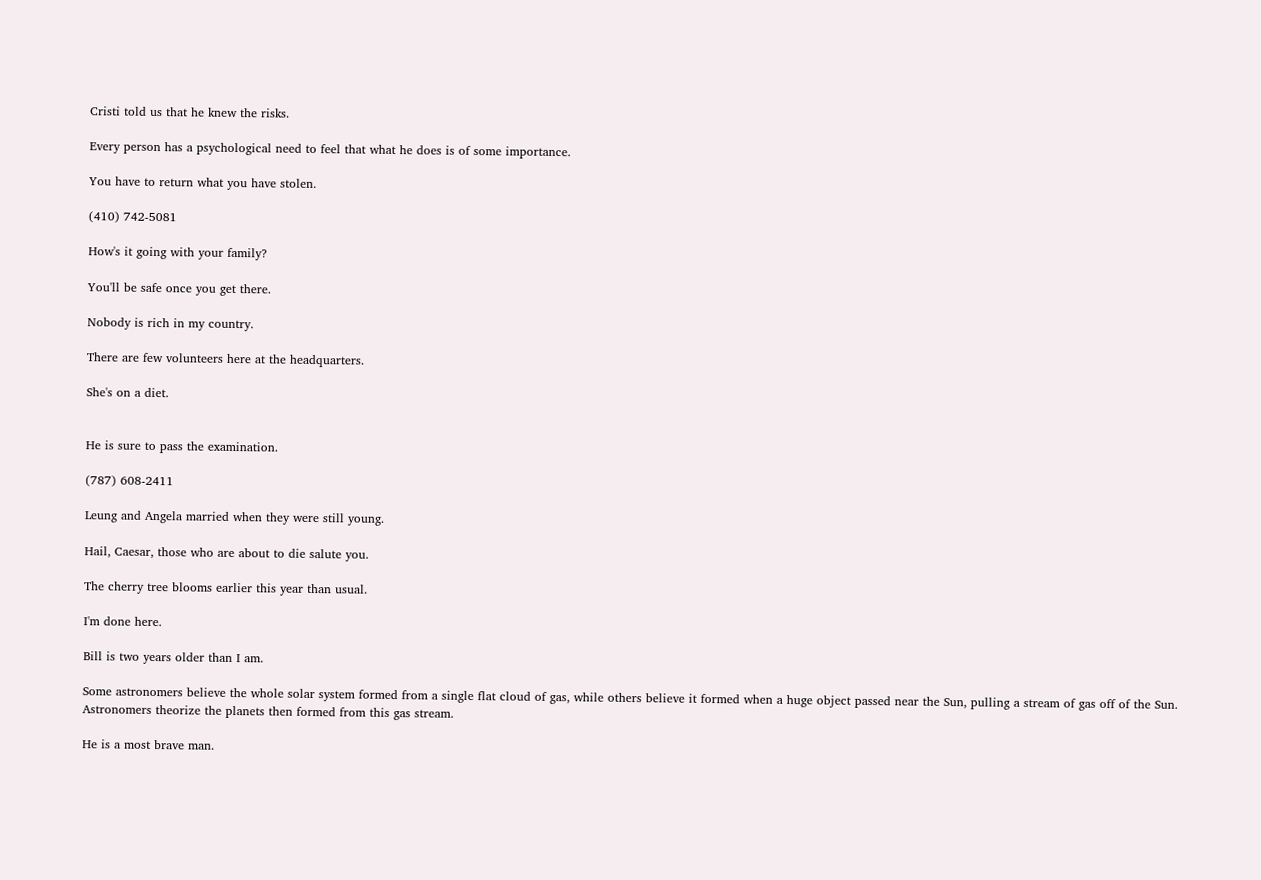Cristi told us that he knew the risks.

Every person has a psychological need to feel that what he does is of some importance.

You have to return what you have stolen.

(410) 742-5081

How's it going with your family?

You'll be safe once you get there.

Nobody is rich in my country.

There are few volunteers here at the headquarters.

She's on a diet.


He is sure to pass the examination.

(787) 608-2411

Leung and Angela married when they were still young.

Hail, Caesar, those who are about to die salute you.

The cherry tree blooms earlier this year than usual.

I'm done here.

Bill is two years older than I am.

Some astronomers believe the whole solar system formed from a single flat cloud of gas, while others believe it formed when a huge object passed near the Sun, pulling a stream of gas off of the Sun. Astronomers theorize the planets then formed from this gas stream.

He is a most brave man.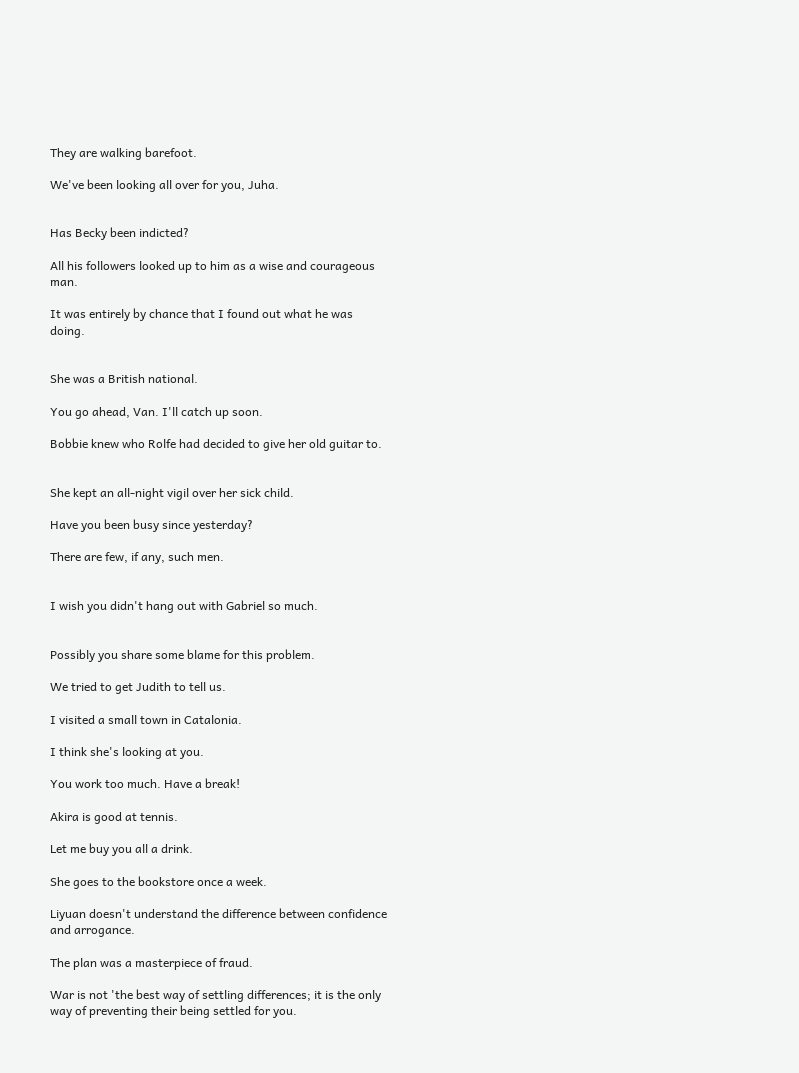They are walking barefoot.

We've been looking all over for you, Juha.


Has Becky been indicted?

All his followers looked up to him as a wise and courageous man.

It was entirely by chance that I found out what he was doing.


She was a British national.

You go ahead, Van. I'll catch up soon.

Bobbie knew who Rolfe had decided to give her old guitar to.


She kept an all-night vigil over her sick child.

Have you been busy since yesterday?

There are few, if any, such men.


I wish you didn't hang out with Gabriel so much.


Possibly you share some blame for this problem.

We tried to get Judith to tell us.

I visited a small town in Catalonia.

I think she's looking at you.

You work too much. Have a break!

Akira is good at tennis.

Let me buy you all a drink.

She goes to the bookstore once a week.

Liyuan doesn't understand the difference between confidence and arrogance.

The plan was a masterpiece of fraud.

War is not 'the best way of settling differences; it is the only way of preventing their being settled for you.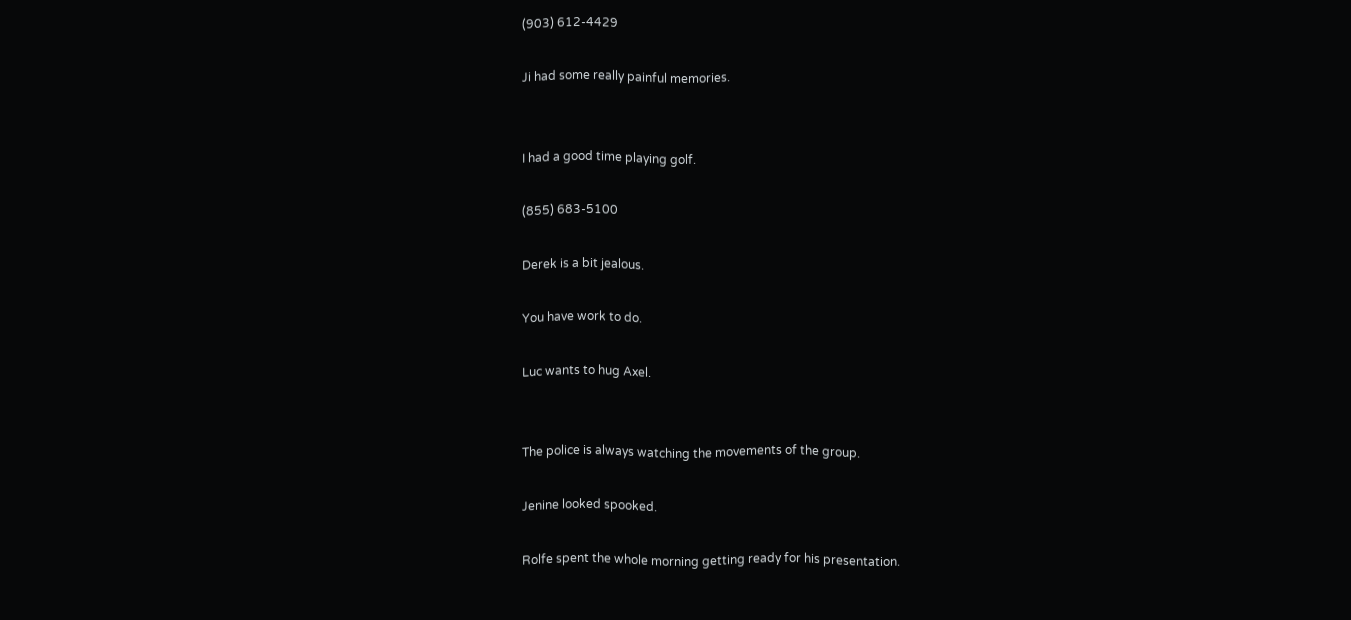(903) 612-4429

Ji had some really painful memories.


I had a good time playing golf.

(855) 683-5100

Derek is a bit jealous.

You have work to do.

Luc wants to hug Axel.


The police is always watching the movements of the group.

Jenine looked spooked.

Rolfe spent the whole morning getting ready for his presentation.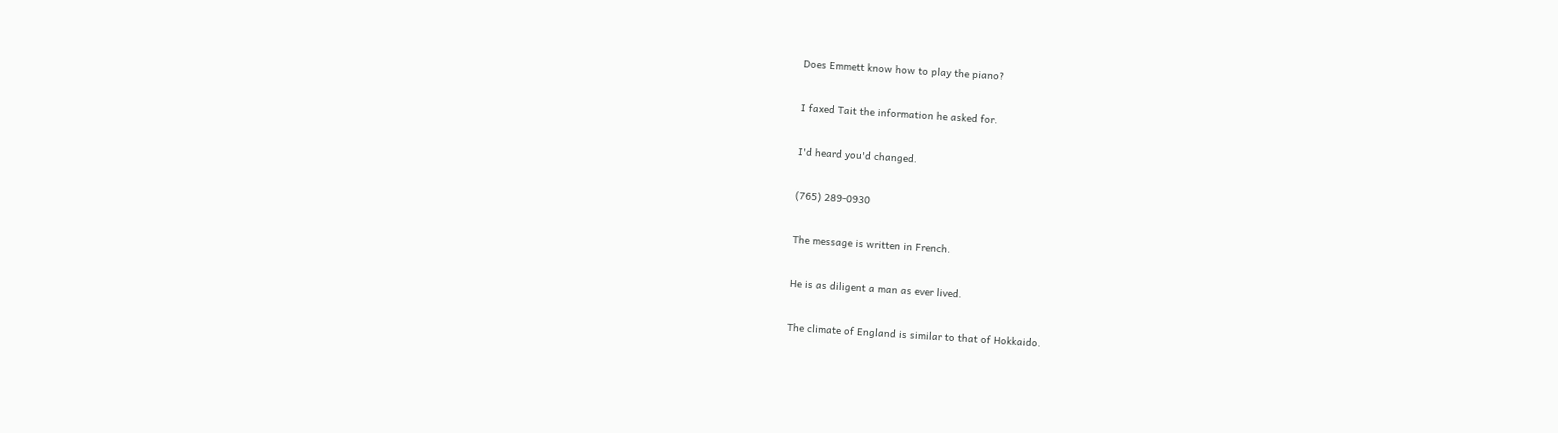Does Emmett know how to play the piano?

I faxed Tait the information he asked for.

I'd heard you'd changed.

(765) 289-0930

The message is written in French.

He is as diligent a man as ever lived.

The climate of England is similar to that of Hokkaido.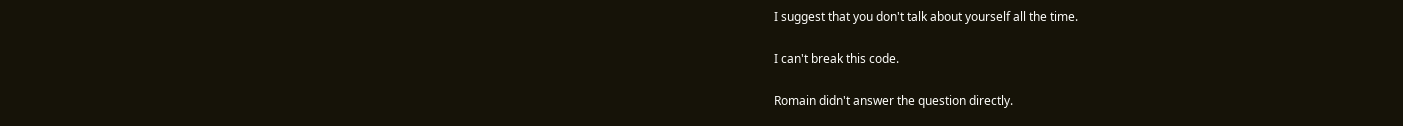I suggest that you don't talk about yourself all the time.

I can't break this code.

Romain didn't answer the question directly.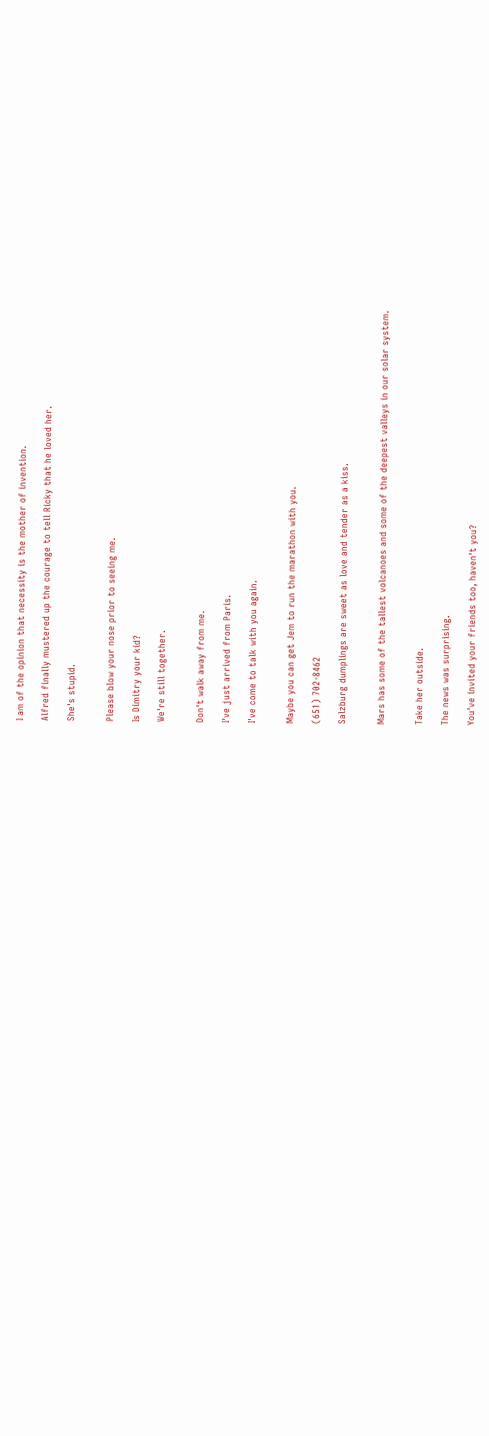I am of the opinion that necessity is the mother of invention.

Alfred finally mustered up the courage to tell Ricky that he loved her.

She's stupid.


Please blow your nose prior to seeing me.

Is Dimitry your kid?

We're still together.


Don't walk away from me.

I've just arrived from Paris.

I've come to talk with you again.


Maybe you can get Jem to run the marathon with you.

(651) 702-8462

Salzburg dumplings are sweet as love and tender as a kiss.


Mars has some of the tallest volcanoes and some of the deepest valleys in our solar system.


Take her outside.

The news was surprising.

You've invited your friends too, haven't you?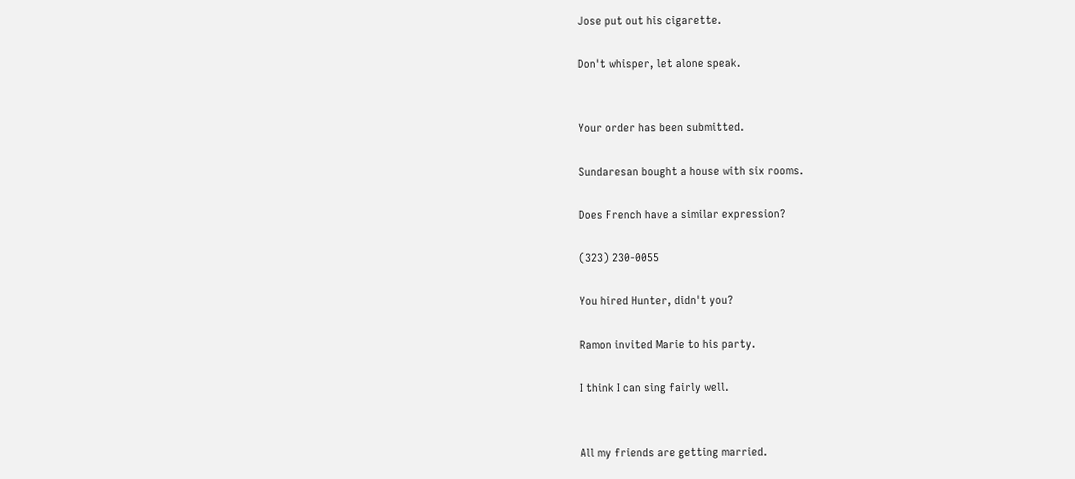Jose put out his cigarette.

Don't whisper, let alone speak.


Your order has been submitted.

Sundaresan bought a house with six rooms.

Does French have a similar expression?

(323) 230-0055

You hired Hunter, didn't you?

Ramon invited Marie to his party.

I think I can sing fairly well.


All my friends are getting married.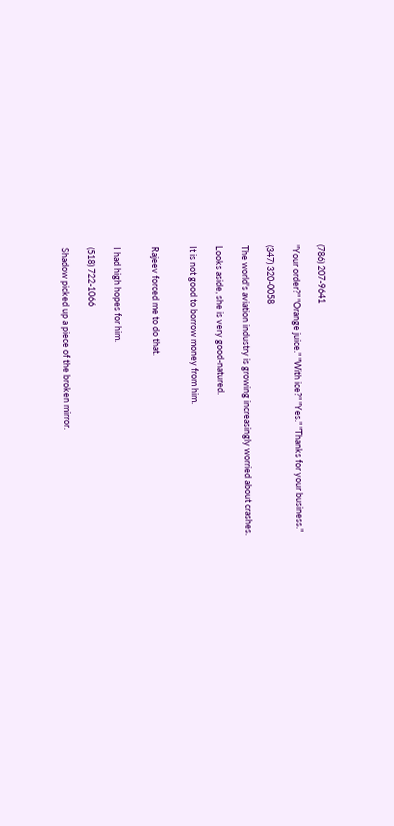(786) 207-9641

"Your order?" "Orange juice." "With ice?" "Yes." "Thanks for your business."

(347) 320-0058

The world's aviation industry is growing increasingly worried about crashes.

Looks aside, she is very good-natured.

It is not good to borrow money from him.


Rajeev forced me to do that.


I had high hopes for him.

(518) 722-1066

Shadow picked up a piece of the broken mirror.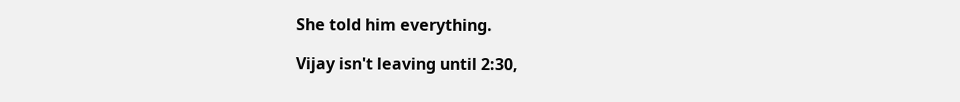She told him everything.

Vijay isn't leaving until 2:30,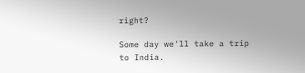right?

Some day we'll take a trip to India.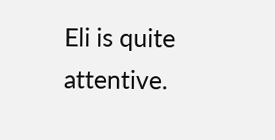Eli is quite attentive.